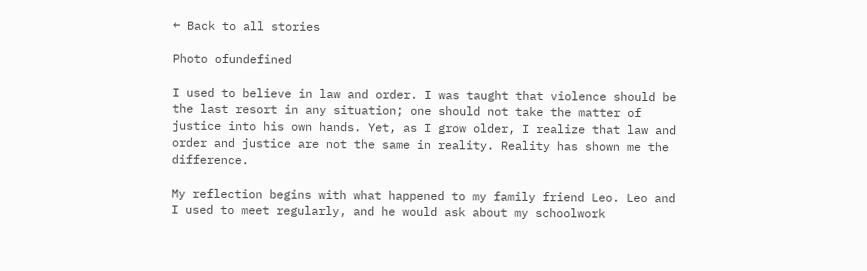← Back to all stories

Photo ofundefined

I used to believe in law and order. I was taught that violence should be the last resort in any situation; one should not take the matter of justice into his own hands. Yet, as I grow older, I realize that law and order and justice are not the same in reality. Reality has shown me the difference.

My reflection begins with what happened to my family friend Leo. Leo and I used to meet regularly, and he would ask about my schoolwork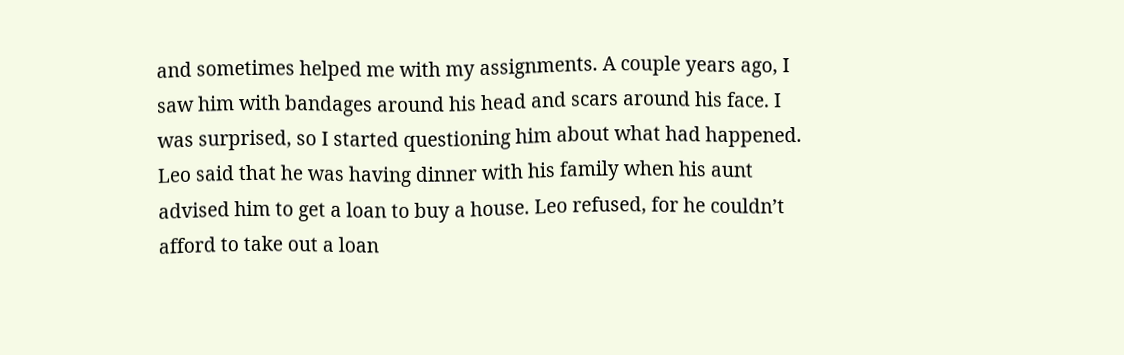and sometimes helped me with my assignments. A couple years ago, I saw him with bandages around his head and scars around his face. I was surprised, so I started questioning him about what had happened. Leo said that he was having dinner with his family when his aunt advised him to get a loan to buy a house. Leo refused, for he couldn’t afford to take out a loan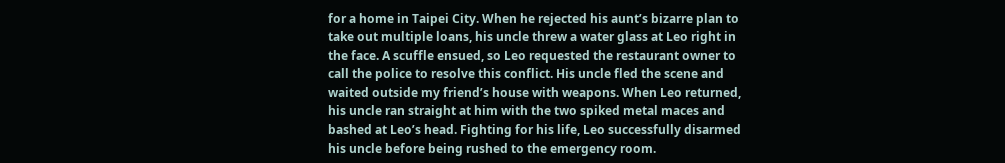for a home in Taipei City. When he rejected his aunt’s bizarre plan to take out multiple loans, his uncle threw a water glass at Leo right in the face. A scuffle ensued, so Leo requested the restaurant owner to call the police to resolve this conflict. His uncle fled the scene and waited outside my friend’s house with weapons. When Leo returned, his uncle ran straight at him with the two spiked metal maces and bashed at Leo’s head. Fighting for his life, Leo successfully disarmed his uncle before being rushed to the emergency room.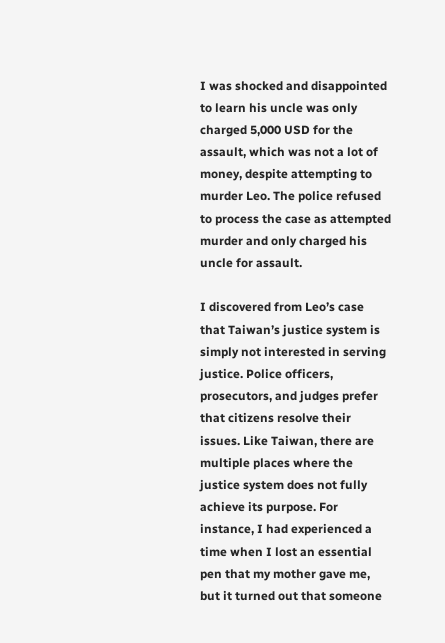I was shocked and disappointed to learn his uncle was only charged 5,000 USD for the assault, which was not a lot of money, despite attempting to murder Leo. The police refused to process the case as attempted murder and only charged his uncle for assault.

I discovered from Leo’s case that Taiwan’s justice system is simply not interested in serving justice. Police officers, prosecutors, and judges prefer that citizens resolve their issues. Like Taiwan, there are multiple places where the justice system does not fully achieve its purpose. For instance, I had experienced a time when I lost an essential pen that my mother gave me, but it turned out that someone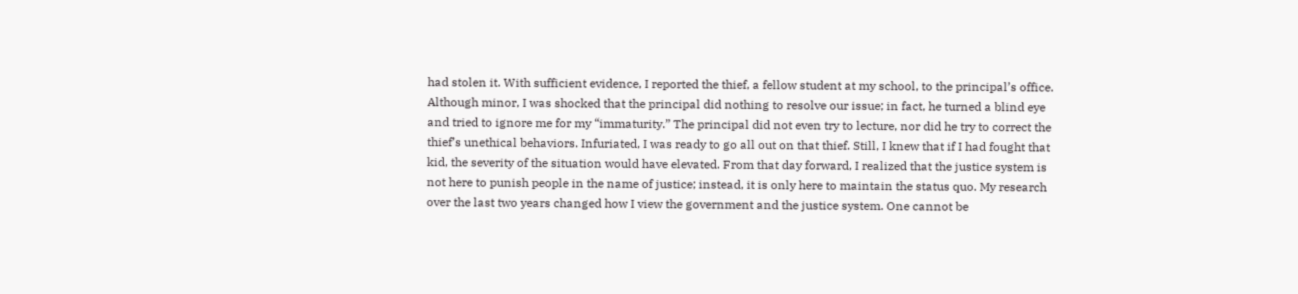had stolen it. With sufficient evidence, I reported the thief, a fellow student at my school, to the principal’s office. Although minor, I was shocked that the principal did nothing to resolve our issue; in fact, he turned a blind eye and tried to ignore me for my “immaturity.” The principal did not even try to lecture, nor did he try to correct the thief’s unethical behaviors. Infuriated, I was ready to go all out on that thief. Still, I knew that if I had fought that kid, the severity of the situation would have elevated. From that day forward, I realized that the justice system is not here to punish people in the name of justice; instead, it is only here to maintain the status quo. My research over the last two years changed how I view the government and the justice system. One cannot be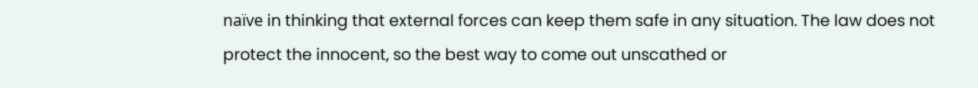naïve in thinking that external forces can keep them safe in any situation. The law does not protect the innocent, so the best way to come out unscathed or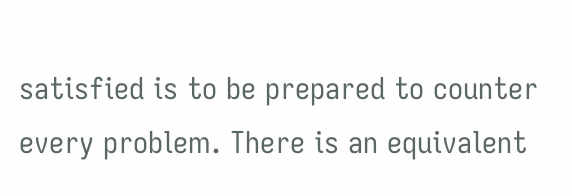satisfied is to be prepared to counter every problem. There is an equivalent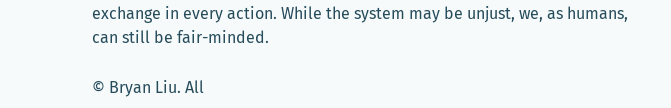exchange in every action. While the system may be unjust, we, as humans, can still be fair-minded.

© Bryan Liu. All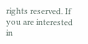rights reserved. If you are interested in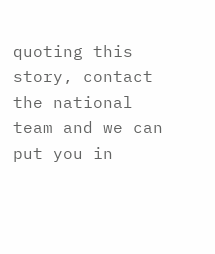quoting this story, contact the national team and we can put you in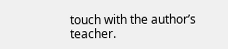touch with the author’s teacher.